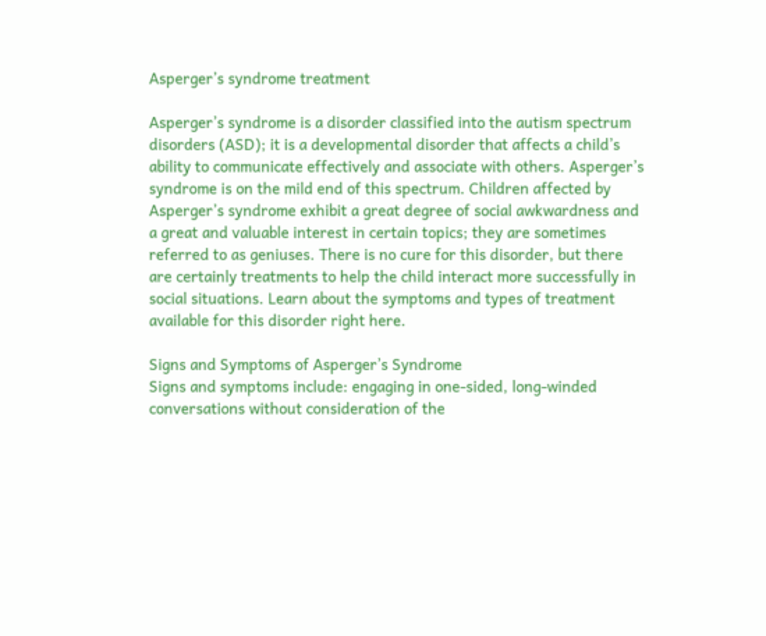Asperger’s syndrome treatment

Asperger’s syndrome is a disorder classified into the autism spectrum disorders (ASD); it is a developmental disorder that affects a child’s ability to communicate effectively and associate with others. Asperger’s syndrome is on the mild end of this spectrum. Children affected by Asperger’s syndrome exhibit a great degree of social awkwardness and a great and valuable interest in certain topics; they are sometimes referred to as geniuses. There is no cure for this disorder, but there are certainly treatments to help the child interact more successfully in social situations. Learn about the symptoms and types of treatment available for this disorder right here.

Signs and Symptoms of Asperger’s Syndrome
Signs and symptoms include: engaging in one-sided, long-winded conversations without consideration of the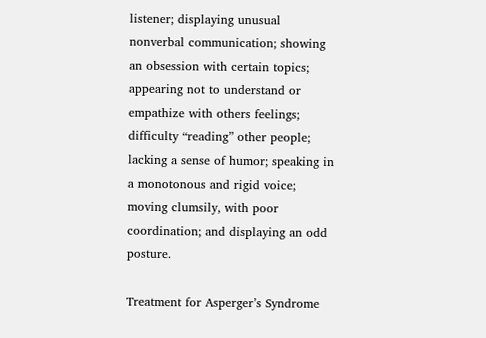listener; displaying unusual nonverbal communication; showing an obsession with certain topics; appearing not to understand or empathize with others feelings; difficulty “reading” other people; lacking a sense of humor; speaking in a monotonous and rigid voice; moving clumsily, with poor coordination; and displaying an odd posture.

Treatment for Asperger’s Syndrome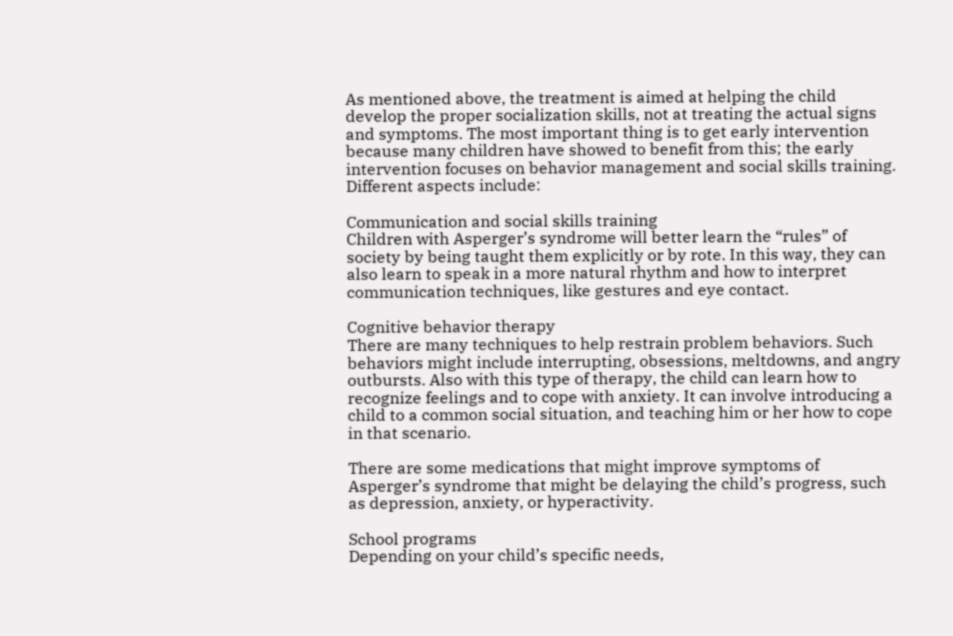As mentioned above, the treatment is aimed at helping the child develop the proper socialization skills, not at treating the actual signs and symptoms. The most important thing is to get early intervention because many children have showed to benefit from this; the early intervention focuses on behavior management and social skills training. Different aspects include:

Communication and social skills training
Children with Asperger’s syndrome will better learn the “rules” of society by being taught them explicitly or by rote. In this way, they can also learn to speak in a more natural rhythm and how to interpret communication techniques, like gestures and eye contact.

Cognitive behavior therapy
There are many techniques to help restrain problem behaviors. Such behaviors might include interrupting, obsessions, meltdowns, and angry outbursts. Also with this type of therapy, the child can learn how to recognize feelings and to cope with anxiety. It can involve introducing a child to a common social situation, and teaching him or her how to cope in that scenario.

There are some medications that might improve symptoms of Asperger’s syndrome that might be delaying the child’s progress, such as depression, anxiety, or hyperactivity.

School programs
Depending on your child’s specific needs,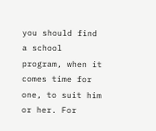you should find a school program, when it comes time for one, to suit him or her. For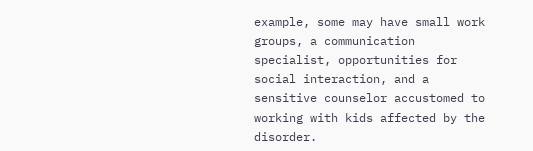example, some may have small work groups, a communication specialist, opportunities for social interaction, and a sensitive counselor accustomed to working with kids affected by the disorder.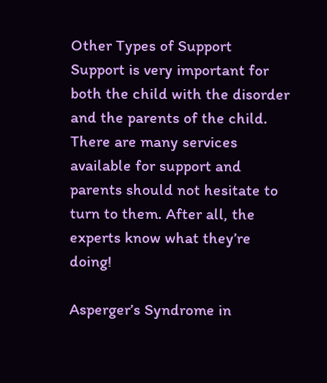Other Types of Support
Support is very important for both the child with the disorder and the parents of the child. There are many services available for support and parents should not hesitate to turn to them. After all, the experts know what they’re doing!

Asperger’s Syndrome in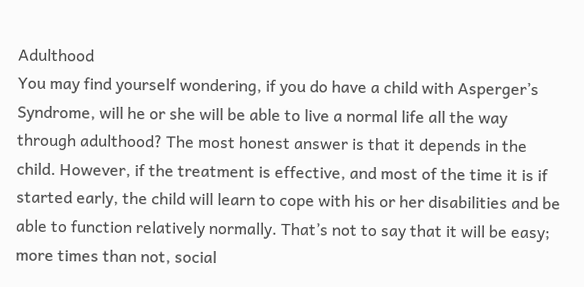Adulthood
You may find yourself wondering, if you do have a child with Asperger’s Syndrome, will he or she will be able to live a normal life all the way through adulthood? The most honest answer is that it depends in the child. However, if the treatment is effective, and most of the time it is if started early, the child will learn to cope with his or her disabilities and be able to function relatively normally. That’s not to say that it will be easy; more times than not, social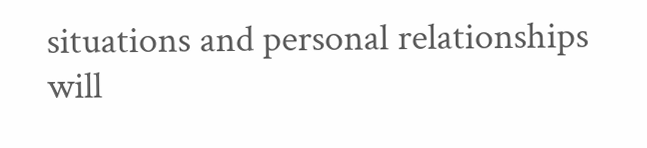situations and personal relationships will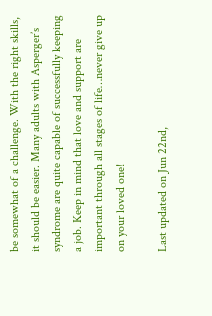be somewhat of a challenge. With the right skills, it should be easier. Many adults with Asperger’s syndrome are quite capable of successfully keeping a job. Keep in mind that love and support are important through all stages of life…never give up on your loved one!

Last updated on Jun 22nd,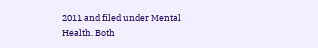2011 and filed under Mental Health. Both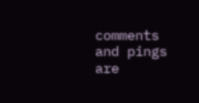comments and pings are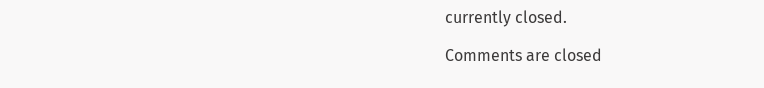currently closed.

Comments are closed